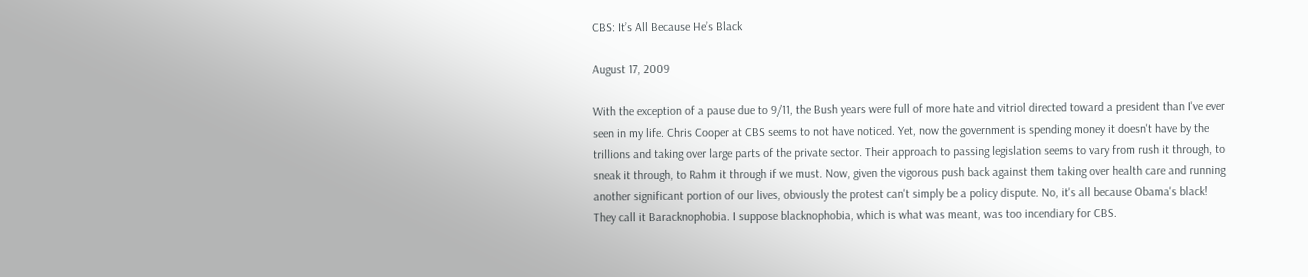CBS: It’s All Because He’s Black

August 17, 2009

With the exception of a pause due to 9/11, the Bush years were full of more hate and vitriol directed toward a president than I've ever seen in my life. Chris Cooper at CBS seems to not have noticed. Yet, now the government is spending money it doesn't have by the trillions and taking over large parts of the private sector. Their approach to passing legislation seems to vary from rush it through, to sneak it through, to Rahm it through if we must. Now, given the vigorous push back against them taking over health care and running another significant portion of our lives, obviously the protest can't simply be a policy dispute. No, it's all because Obama's black! They call it Baracknophobia. I suppose blacknophobia, which is what was meant, was too incendiary for CBS.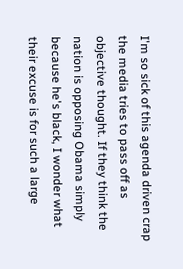I'm so sick of this agenda driven crap the media tries to pass off as objective thought. If they think the nation is opposing Obama simply because he's black, I wonder what their excuse is for such a large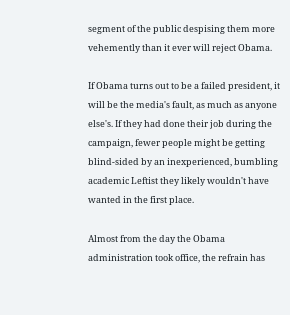segment of the public despising them more vehemently than it ever will reject Obama.

If Obama turns out to be a failed president, it will be the media's fault, as much as anyone else's. If they had done their job during the campaign, fewer people might be getting blind-sided by an inexperienced, bumbling academic Leftist they likely wouldn't have wanted in the first place.

Almost from the day the Obama administration took office, the refrain has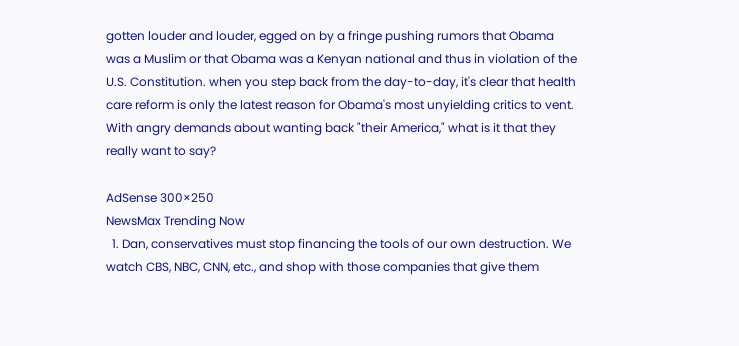gotten louder and louder, egged on by a fringe pushing rumors that Obama was a Muslim or that Obama was a Kenyan national and thus in violation of the U.S. Constitution. when you step back from the day-to-day, it's clear that health care reform is only the latest reason for Obama's most unyielding critics to vent. With angry demands about wanting back "their America," what is it that they really want to say?

AdSense 300×250
NewsMax Trending Now
  1. Dan, conservatives must stop financing the tools of our own destruction. We watch CBS, NBC, CNN, etc., and shop with those companies that give them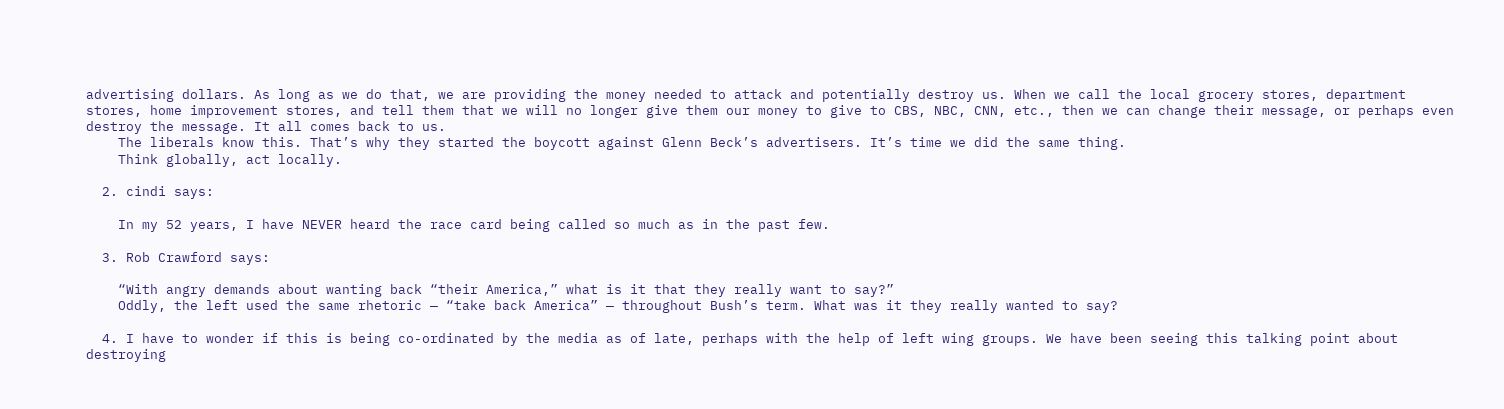advertising dollars. As long as we do that, we are providing the money needed to attack and potentially destroy us. When we call the local grocery stores, department stores, home improvement stores, and tell them that we will no longer give them our money to give to CBS, NBC, CNN, etc., then we can change their message, or perhaps even destroy the message. It all comes back to us.
    The liberals know this. That’s why they started the boycott against Glenn Beck’s advertisers. It’s time we did the same thing.
    Think globally, act locally.

  2. cindi says:

    In my 52 years, I have NEVER heard the race card being called so much as in the past few.

  3. Rob Crawford says:

    “With angry demands about wanting back “their America,” what is it that they really want to say?”
    Oddly, the left used the same rhetoric — “take back America” — throughout Bush’s term. What was it they really wanted to say?

  4. I have to wonder if this is being co-ordinated by the media as of late, perhaps with the help of left wing groups. We have been seeing this talking point about destroying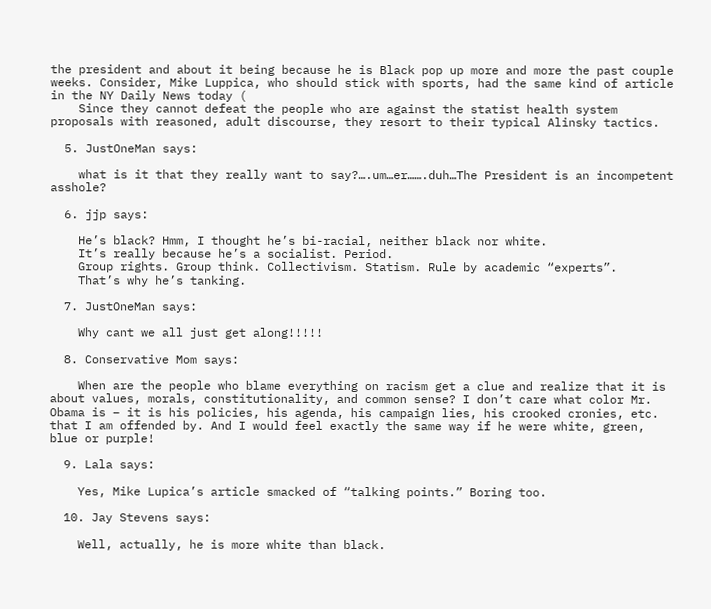the president and about it being because he is Black pop up more and more the past couple weeks. Consider, Mike Luppica, who should stick with sports, had the same kind of article in the NY Daily News today (
    Since they cannot defeat the people who are against the statist health system proposals with reasoned, adult discourse, they resort to their typical Alinsky tactics.

  5. JustOneMan says:

    what is it that they really want to say?….um…er…….duh…The President is an incompetent asshole?

  6. jjp says:

    He’s black? Hmm, I thought he’s bi-racial, neither black nor white.
    It’s really because he’s a socialist. Period.
    Group rights. Group think. Collectivism. Statism. Rule by academic “experts”.
    That’s why he’s tanking.

  7. JustOneMan says:

    Why cant we all just get along!!!!!

  8. Conservative Mom says:

    When are the people who blame everything on racism get a clue and realize that it is about values, morals, constitutionality, and common sense? I don’t care what color Mr. Obama is – it is his policies, his agenda, his campaign lies, his crooked cronies, etc. that I am offended by. And I would feel exactly the same way if he were white, green, blue or purple!

  9. Lala says:

    Yes, Mike Lupica’s article smacked of “talking points.” Boring too.

  10. Jay Stevens says:

    Well, actually, he is more white than black.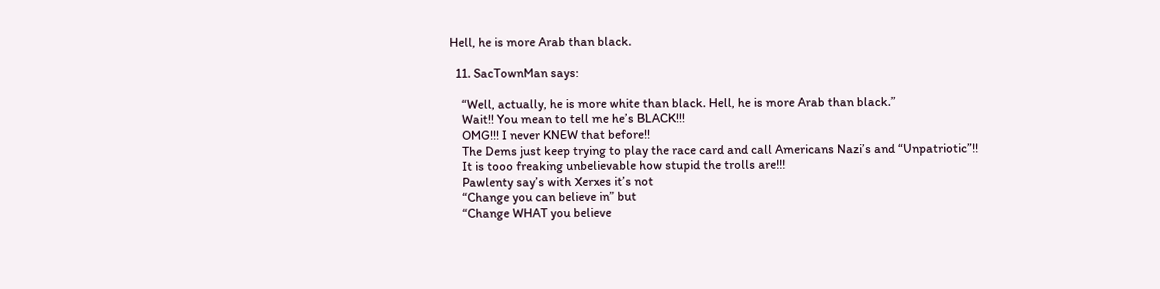Hell, he is more Arab than black.

  11. SacTownMan says:

    “Well, actually, he is more white than black. Hell, he is more Arab than black.”
    Wait!! You mean to tell me he’s BLACK!!!
    OMG!!! I never KNEW that before!!
    The Dems just keep trying to play the race card and call Americans Nazi’s and “Unpatriotic”!!
    It is tooo freaking unbelievable how stupid the trolls are!!!
    Pawlenty say’s with Xerxes it’s not
    “Change you can believe in” but
    “Change WHAT you believe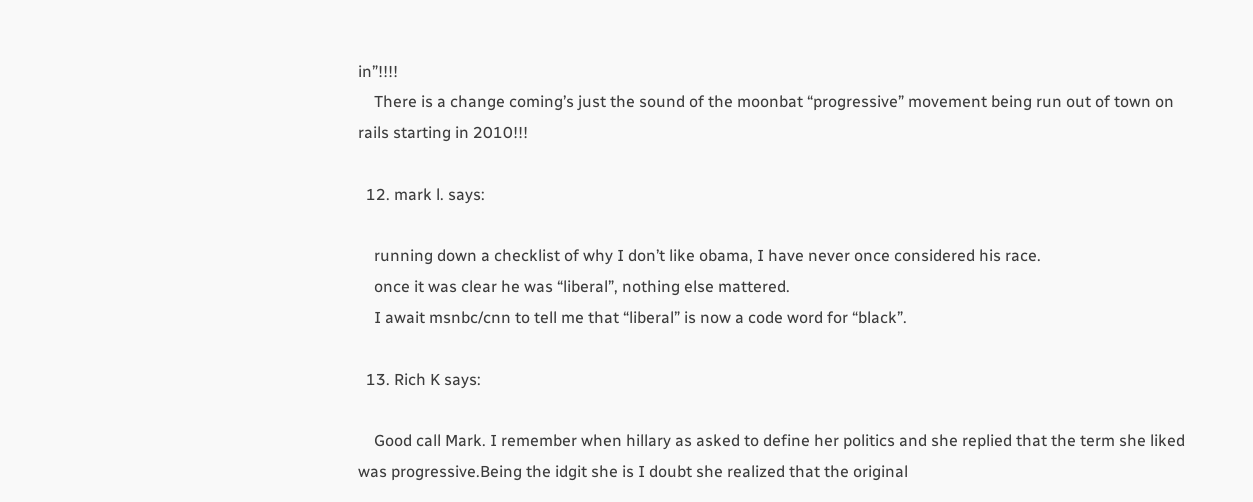in”!!!!
    There is a change coming’s just the sound of the moonbat “progressive” movement being run out of town on rails starting in 2010!!!

  12. mark l. says:

    running down a checklist of why I don’t like obama, I have never once considered his race.
    once it was clear he was “liberal”, nothing else mattered.
    I await msnbc/cnn to tell me that “liberal” is now a code word for “black”.

  13. Rich K says:

    Good call Mark. I remember when hillary as asked to define her politics and she replied that the term she liked was progressive.Being the idgit she is I doubt she realized that the original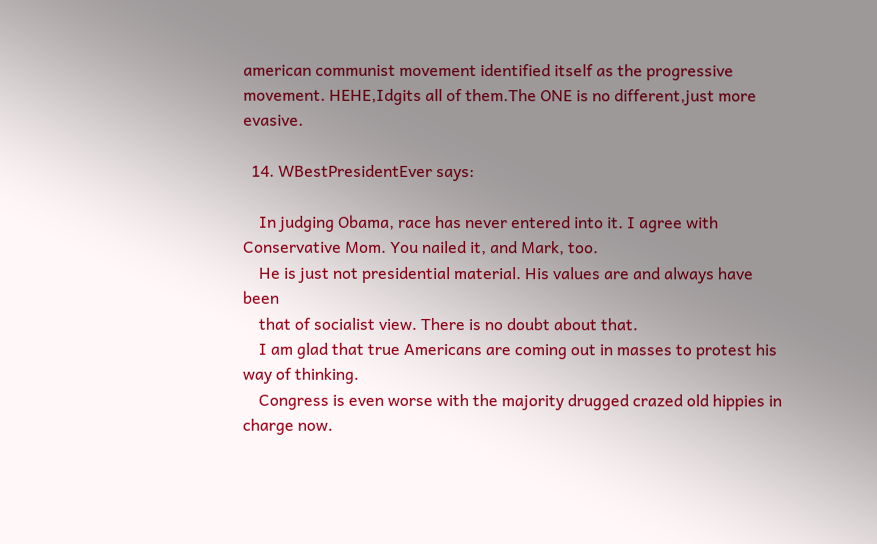american communist movement identified itself as the progressive movement. HEHE,Idgits all of them.The ONE is no different,just more evasive.

  14. WBestPresidentEver says:

    In judging Obama, race has never entered into it. I agree with Conservative Mom. You nailed it, and Mark, too.
    He is just not presidential material. His values are and always have been
    that of socialist view. There is no doubt about that.
    I am glad that true Americans are coming out in masses to protest his way of thinking.
    Congress is even worse with the majority drugged crazed old hippies in charge now.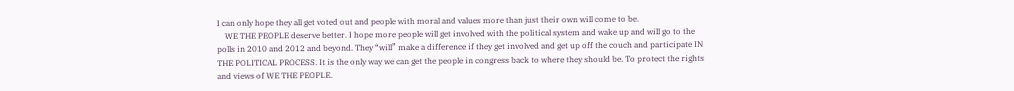I can only hope they all get voted out and people with moral and values more than just their own will come to be.
    WE THE PEOPLE deserve better. I hope more people will get involved with the political system and wake up and will go to the polls in 2010 and 2012 and beyond. They “will” make a difference if they get involved and get up off the couch and participate IN THE POLITICAL PROCESS. It is the only way we can get the people in congress back to where they should be. To protect the rights and views of WE THE PEOPLE.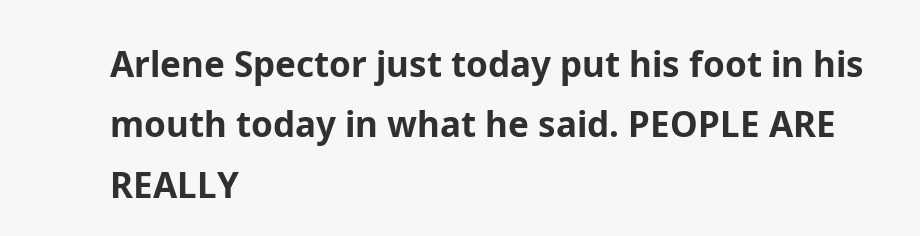Arlene Spector just today put his foot in his mouth today in what he said. PEOPLE ARE REALLY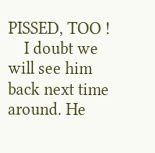PISSED, TOO !
    I doubt we will see him back next time around. He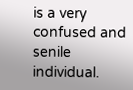is a very confused and senile individual.